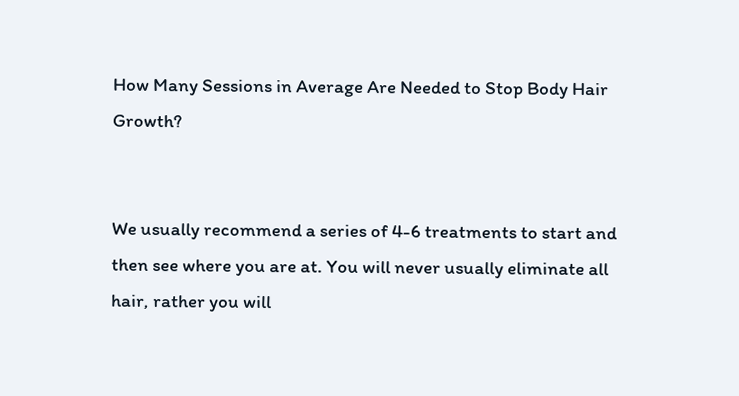How Many Sessions in Average Are Needed to Stop Body Hair Growth?


We usually recommend a series of 4-6 treatments to start and then see where you are at. You will never usually eliminate all hair, rather you will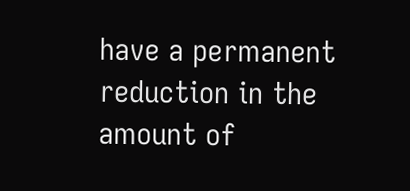have a permanent reduction in the amount of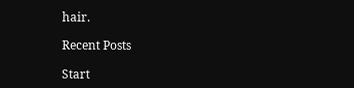hair.

Recent Posts

Start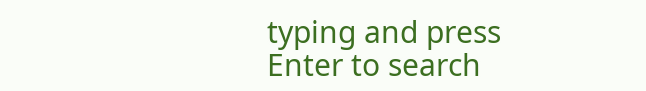typing and press Enter to search